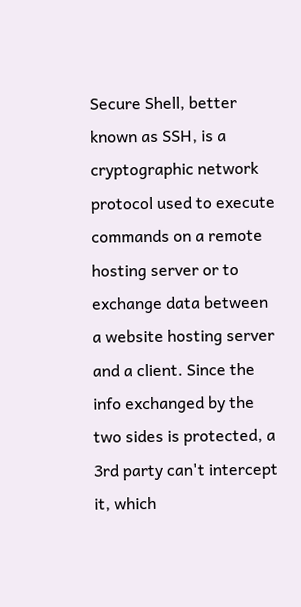Secure Shell, better known as SSH, is a cryptographic network protocol used to execute commands on a remote hosting server or to exchange data between a website hosting server and a client. Since the info exchanged by the two sides is protected, a 3rd party can't intercept it, which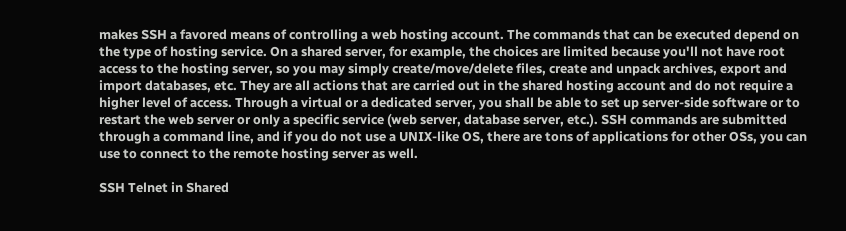makes SSH a favored means of controlling a web hosting account. The commands that can be executed depend on the type of hosting service. On a shared server, for example, the choices are limited because you'll not have root access to the hosting server, so you may simply create/move/delete files, create and unpack archives, export and import databases, etc. They are all actions that are carried out in the shared hosting account and do not require a higher level of access. Through a virtual or a dedicated server, you shall be able to set up server-side software or to restart the web server or only a specific service (web server, database server, etc.). SSH commands are submitted through a command line, and if you do not use a UNIX-like OS, there are tons of applications for other OSs, you can use to connect to the remote hosting server as well.

SSH Telnet in Shared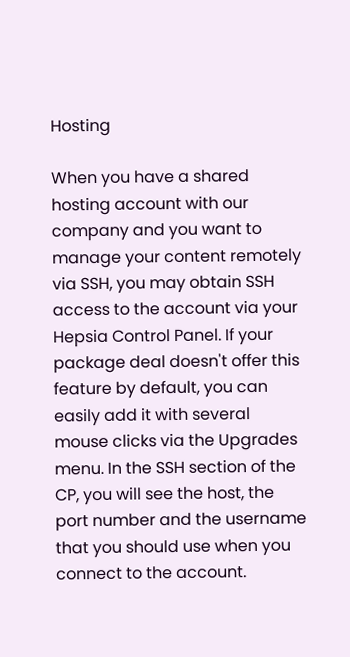Hosting

When you have a shared hosting account with our company and you want to manage your content remotely via SSH, you may obtain SSH access to the account via your Hepsia Control Panel. If your package deal doesn't offer this feature by default, you can easily add it with several mouse clicks via the Upgrades menu. In the SSH section of the CP, you will see the host, the port number and the username that you should use when you connect to the account.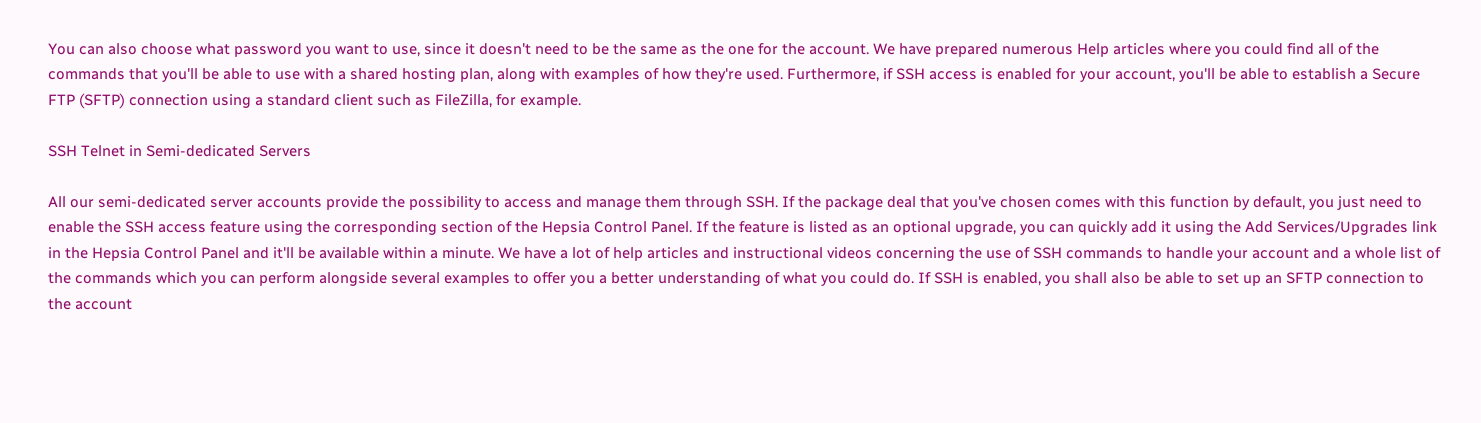You can also choose what password you want to use, since it doesn't need to be the same as the one for the account. We have prepared numerous Help articles where you could find all of the commands that you'll be able to use with a shared hosting plan, along with examples of how they're used. Furthermore, if SSH access is enabled for your account, you'll be able to establish a Secure FTP (SFTP) connection using a standard client such as FileZilla, for example.

SSH Telnet in Semi-dedicated Servers

All our semi-dedicated server accounts provide the possibility to access and manage them through SSH. If the package deal that you've chosen comes with this function by default, you just need to enable the SSH access feature using the corresponding section of the Hepsia Control Panel. If the feature is listed as an optional upgrade, you can quickly add it using the Add Services/Upgrades link in the Hepsia Control Panel and it'll be available within a minute. We have a lot of help articles and instructional videos concerning the use of SSH commands to handle your account and a whole list of the commands which you can perform alongside several examples to offer you a better understanding of what you could do. If SSH is enabled, you shall also be able to set up an SFTP connection to the account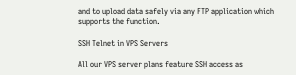and to upload data safely via any FTP application which supports the function.

SSH Telnet in VPS Servers

All our VPS server plans feature SSH access as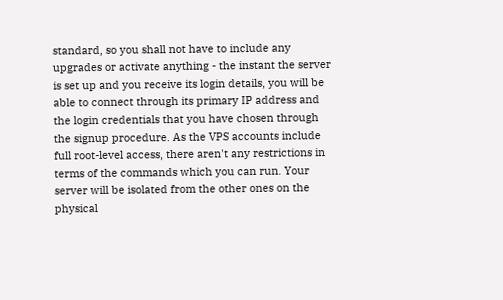standard, so you shall not have to include any upgrades or activate anything - the instant the server is set up and you receive its login details, you will be able to connect through its primary IP address and the login credentials that you have chosen through the signup procedure. As the VPS accounts include full root-level access, there aren't any restrictions in terms of the commands which you can run. Your server will be isolated from the other ones on the physical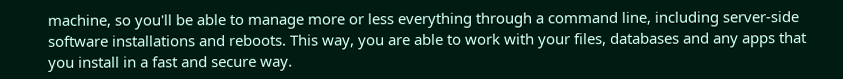machine, so you'll be able to manage more or less everything through a command line, including server-side software installations and reboots. This way, you are able to work with your files, databases and any apps that you install in a fast and secure way.